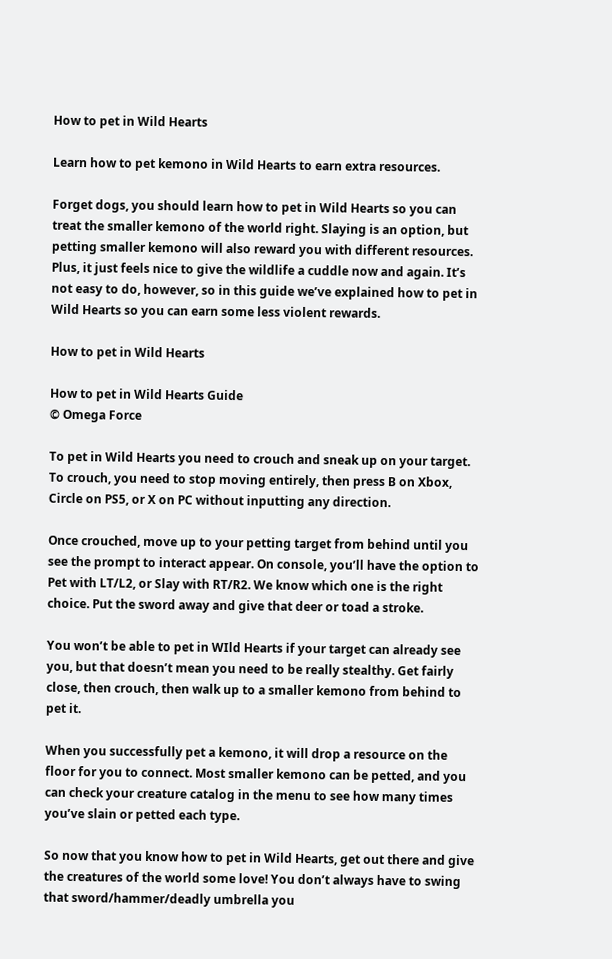How to pet in Wild Hearts

Learn how to pet kemono in Wild Hearts to earn extra resources.

Forget dogs, you should learn how to pet in Wild Hearts so you can treat the smaller kemono of the world right. Slaying is an option, but petting smaller kemono will also reward you with different resources. Plus, it just feels nice to give the wildlife a cuddle now and again. It’s not easy to do, however, so in this guide we’ve explained how to pet in Wild Hearts so you can earn some less violent rewards.

How to pet in Wild Hearts

How to pet in Wild Hearts Guide
© Omega Force

To pet in Wild Hearts you need to crouch and sneak up on your target. To crouch, you need to stop moving entirely, then press B on Xbox, Circle on PS5, or X on PC without inputting any direction.

Once crouched, move up to your petting target from behind until you see the prompt to interact appear. On console, you’ll have the option to Pet with LT/L2, or Slay with RT/R2. We know which one is the right choice. Put the sword away and give that deer or toad a stroke.

You won’t be able to pet in WIld Hearts if your target can already see you, but that doesn’t mean you need to be really stealthy. Get fairly close, then crouch, then walk up to a smaller kemono from behind to pet it.

When you successfully pet a kemono, it will drop a resource on the floor for you to connect. Most smaller kemono can be petted, and you can check your creature catalog in the menu to see how many times you’ve slain or petted each type.

So now that you know how to pet in Wild Hearts, get out there and give the creatures of the world some love! You don’t always have to swing that sword/hammer/deadly umbrella you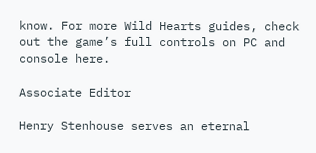know. For more Wild Hearts guides, check out the game’s full controls on PC and console here.

Associate Editor

Henry Stenhouse serves an eternal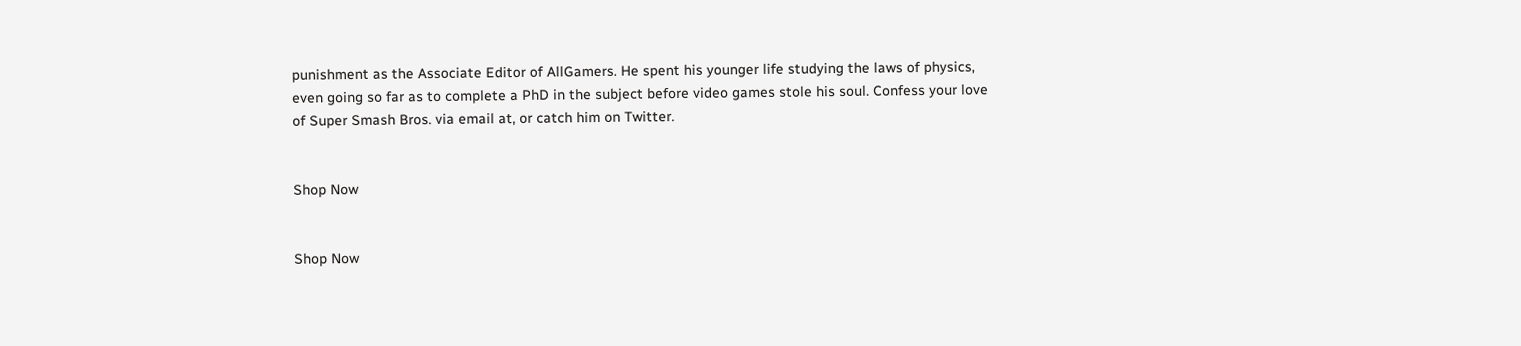punishment as the Associate Editor of AllGamers. He spent his younger life studying the laws of physics, even going so far as to complete a PhD in the subject before video games stole his soul. Confess your love of Super Smash Bros. via email at, or catch him on Twitter.


Shop Now


Shop Now